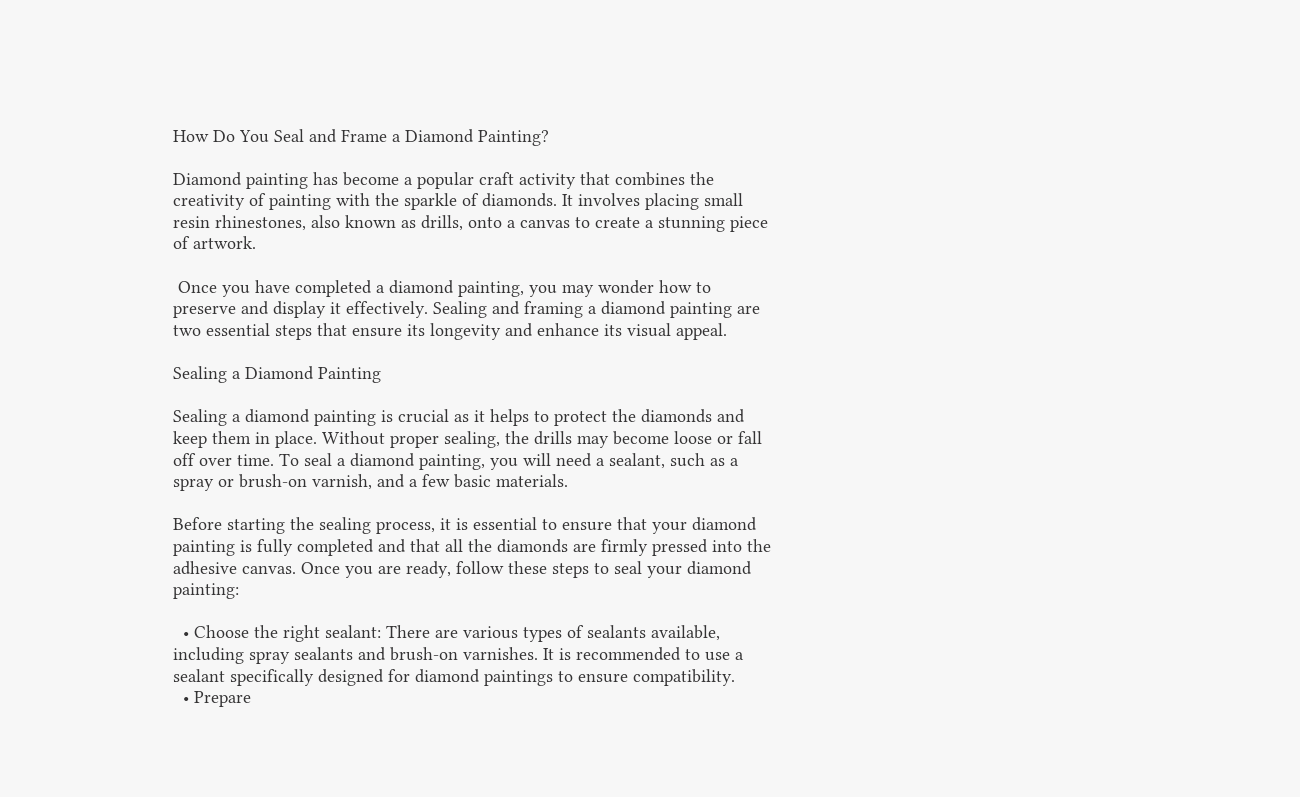How Do You Seal and Frame a Diamond Painting?

Diamond painting has become a popular craft activity that combines the creativity of painting with the sparkle of diamonds. It involves placing small resin rhinestones, also known as drills, onto a canvas to create a stunning piece of artwork.

 Once you have completed a diamond painting, you may wonder how to preserve and display it effectively. Sealing and framing a diamond painting are two essential steps that ensure its longevity and enhance its visual appeal.

Sealing a Diamond Painting

Sealing a diamond painting is crucial as it helps to protect the diamonds and keep them in place. Without proper sealing, the drills may become loose or fall off over time. To seal a diamond painting, you will need a sealant, such as a spray or brush-on varnish, and a few basic materials.

Before starting the sealing process, it is essential to ensure that your diamond painting is fully completed and that all the diamonds are firmly pressed into the adhesive canvas. Once you are ready, follow these steps to seal your diamond painting:

  • Choose the right sealant: There are various types of sealants available, including spray sealants and brush-on varnishes. It is recommended to use a sealant specifically designed for diamond paintings to ensure compatibility.
  • Prepare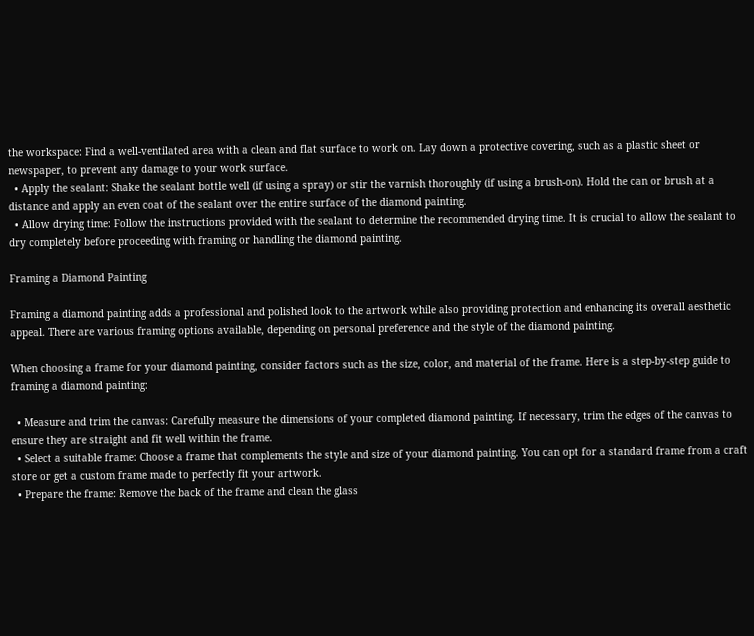the workspace: Find a well-ventilated area with a clean and flat surface to work on. Lay down a protective covering, such as a plastic sheet or newspaper, to prevent any damage to your work surface.
  • Apply the sealant: Shake the sealant bottle well (if using a spray) or stir the varnish thoroughly (if using a brush-on). Hold the can or brush at a distance and apply an even coat of the sealant over the entire surface of the diamond painting.
  • Allow drying time: Follow the instructions provided with the sealant to determine the recommended drying time. It is crucial to allow the sealant to dry completely before proceeding with framing or handling the diamond painting.

Framing a Diamond Painting

Framing a diamond painting adds a professional and polished look to the artwork while also providing protection and enhancing its overall aesthetic appeal. There are various framing options available, depending on personal preference and the style of the diamond painting.

When choosing a frame for your diamond painting, consider factors such as the size, color, and material of the frame. Here is a step-by-step guide to framing a diamond painting:

  • Measure and trim the canvas: Carefully measure the dimensions of your completed diamond painting. If necessary, trim the edges of the canvas to ensure they are straight and fit well within the frame.
  • Select a suitable frame: Choose a frame that complements the style and size of your diamond painting. You can opt for a standard frame from a craft store or get a custom frame made to perfectly fit your artwork.
  • Prepare the frame: Remove the back of the frame and clean the glass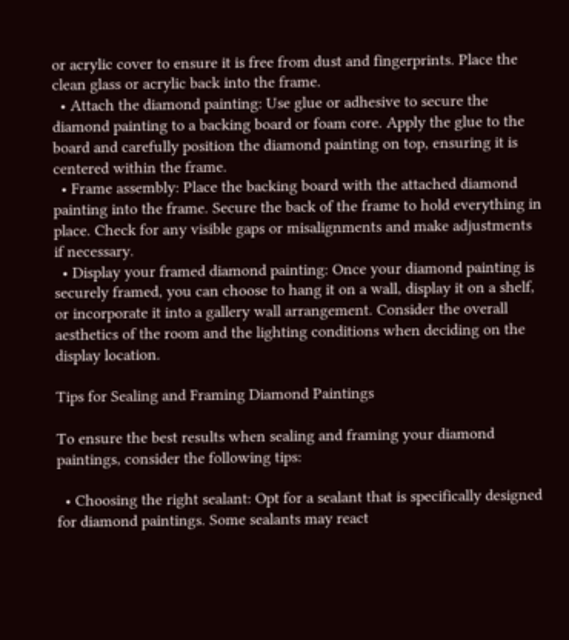or acrylic cover to ensure it is free from dust and fingerprints. Place the clean glass or acrylic back into the frame.
  • Attach the diamond painting: Use glue or adhesive to secure the diamond painting to a backing board or foam core. Apply the glue to the board and carefully position the diamond painting on top, ensuring it is centered within the frame.
  • Frame assembly: Place the backing board with the attached diamond painting into the frame. Secure the back of the frame to hold everything in place. Check for any visible gaps or misalignments and make adjustments if necessary.
  • Display your framed diamond painting: Once your diamond painting is securely framed, you can choose to hang it on a wall, display it on a shelf, or incorporate it into a gallery wall arrangement. Consider the overall aesthetics of the room and the lighting conditions when deciding on the display location.

Tips for Sealing and Framing Diamond Paintings

To ensure the best results when sealing and framing your diamond paintings, consider the following tips:

  • Choosing the right sealant: Opt for a sealant that is specifically designed for diamond paintings. Some sealants may react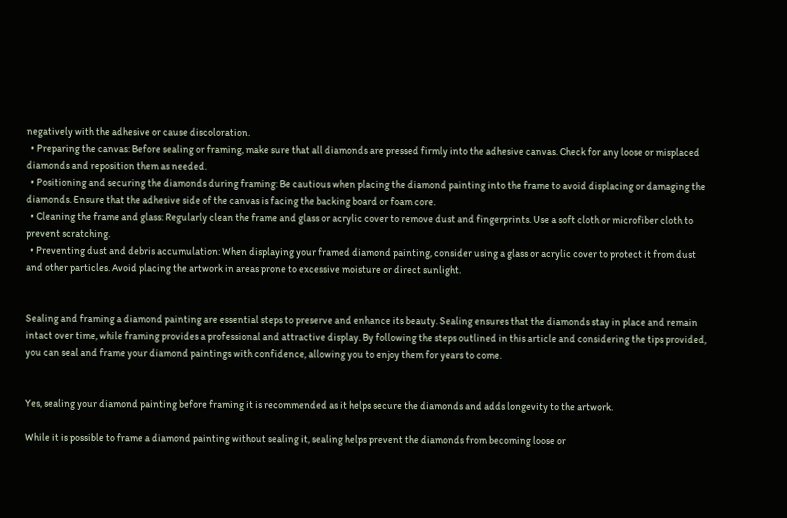negatively with the adhesive or cause discoloration.
  • Preparing the canvas: Before sealing or framing, make sure that all diamonds are pressed firmly into the adhesive canvas. Check for any loose or misplaced diamonds and reposition them as needed.
  • Positioning and securing the diamonds during framing: Be cautious when placing the diamond painting into the frame to avoid displacing or damaging the diamonds. Ensure that the adhesive side of the canvas is facing the backing board or foam core.
  • Cleaning the frame and glass: Regularly clean the frame and glass or acrylic cover to remove dust and fingerprints. Use a soft cloth or microfiber cloth to prevent scratching.
  • Preventing dust and debris accumulation: When displaying your framed diamond painting, consider using a glass or acrylic cover to protect it from dust and other particles. Avoid placing the artwork in areas prone to excessive moisture or direct sunlight.


Sealing and framing a diamond painting are essential steps to preserve and enhance its beauty. Sealing ensures that the diamonds stay in place and remain intact over time, while framing provides a professional and attractive display. By following the steps outlined in this article and considering the tips provided, you can seal and frame your diamond paintings with confidence, allowing you to enjoy them for years to come.


Yes, sealing your diamond painting before framing it is recommended as it helps secure the diamonds and adds longevity to the artwork.

While it is possible to frame a diamond painting without sealing it, sealing helps prevent the diamonds from becoming loose or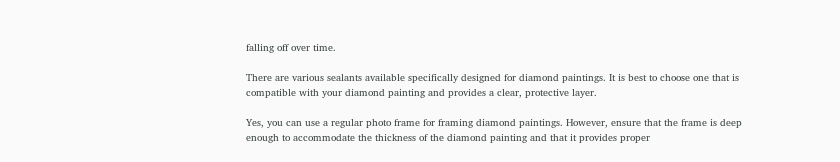falling off over time.

There are various sealants available specifically designed for diamond paintings. It is best to choose one that is compatible with your diamond painting and provides a clear, protective layer.

Yes, you can use a regular photo frame for framing diamond paintings. However, ensure that the frame is deep enough to accommodate the thickness of the diamond painting and that it provides proper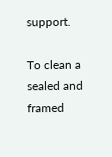support.

To clean a sealed and framed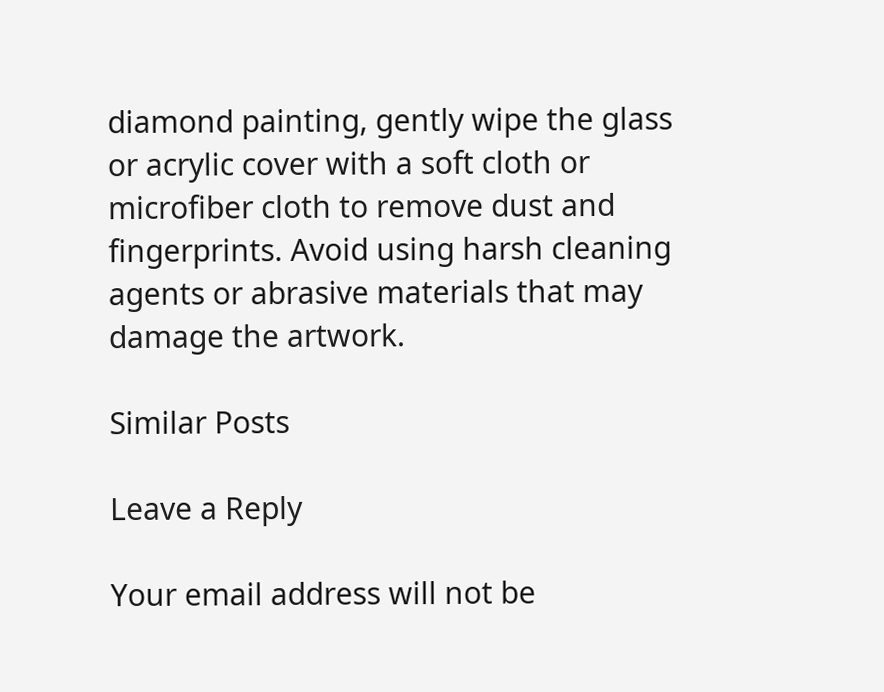diamond painting, gently wipe the glass or acrylic cover with a soft cloth or microfiber cloth to remove dust and fingerprints. Avoid using harsh cleaning agents or abrasive materials that may damage the artwork.

Similar Posts

Leave a Reply

Your email address will not be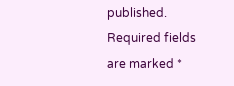published. Required fields are marked *